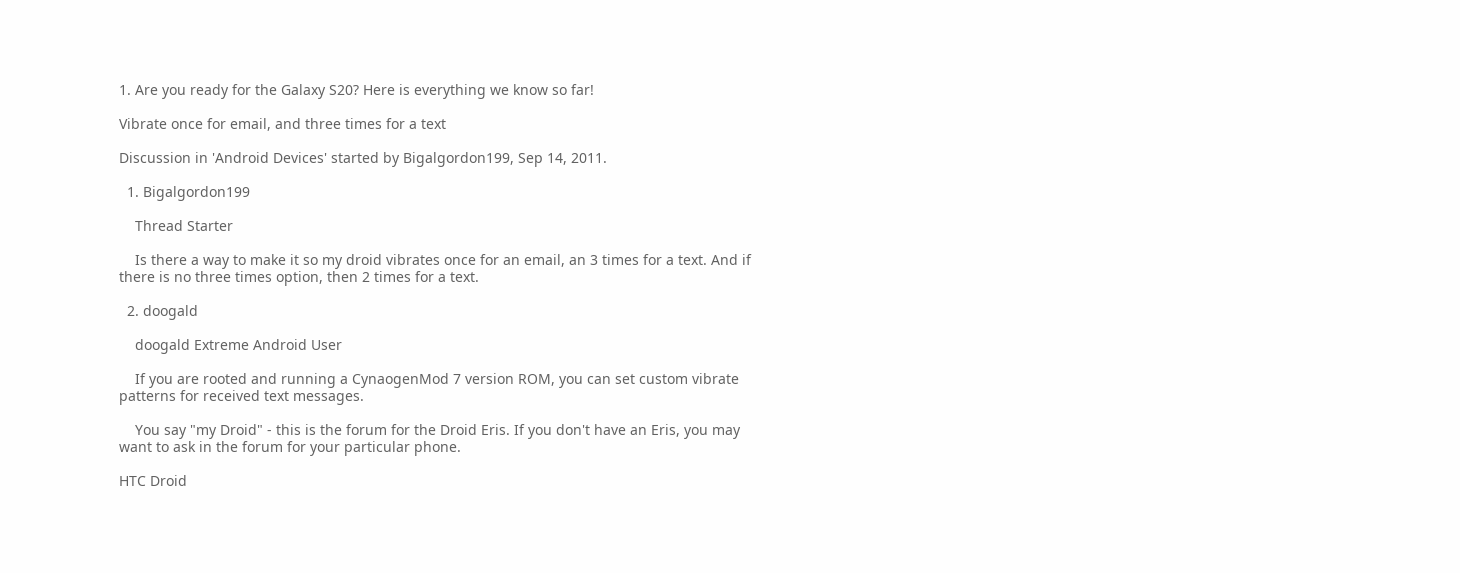1. Are you ready for the Galaxy S20? Here is everything we know so far!

Vibrate once for email, and three times for a text

Discussion in 'Android Devices' started by Bigalgordon199, Sep 14, 2011.

  1. Bigalgordon199

    Thread Starter

    Is there a way to make it so my droid vibrates once for an email, an 3 times for a text. And if there is no three times option, then 2 times for a text.

  2. doogald

    doogald Extreme Android User

    If you are rooted and running a CynaogenMod 7 version ROM, you can set custom vibrate patterns for received text messages.

    You say "my Droid" - this is the forum for the Droid Eris. If you don't have an Eris, you may want to ask in the forum for your particular phone.

HTC Droid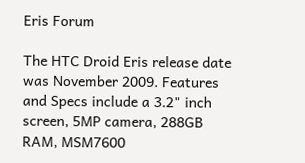Eris Forum

The HTC Droid Eris release date was November 2009. Features and Specs include a 3.2" inch screen, 5MP camera, 288GB RAM, MSM7600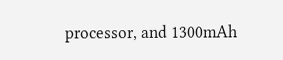processor, and 1300mAh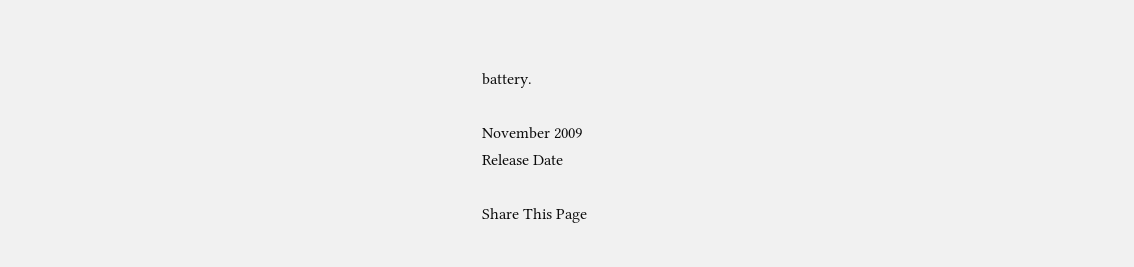battery.

November 2009
Release Date

Share This Page